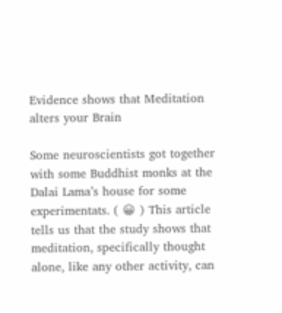Evidence shows that Meditation alters your Brain

Some neuroscientists got together with some Buddhist monks at the Dalai Lama’s house for some experimentats. ( 😀 ) This article tells us that the study shows that meditation, specifically thought alone, like any other activity, can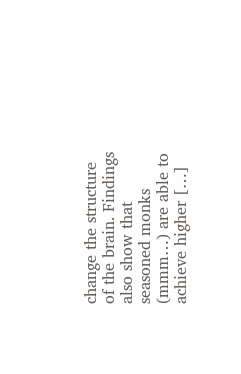change the structure of the brain. Findings also show that seasoned monks (mmm…) are able to achieve higher […]